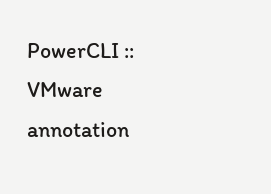PowerCLI :: VMware annotation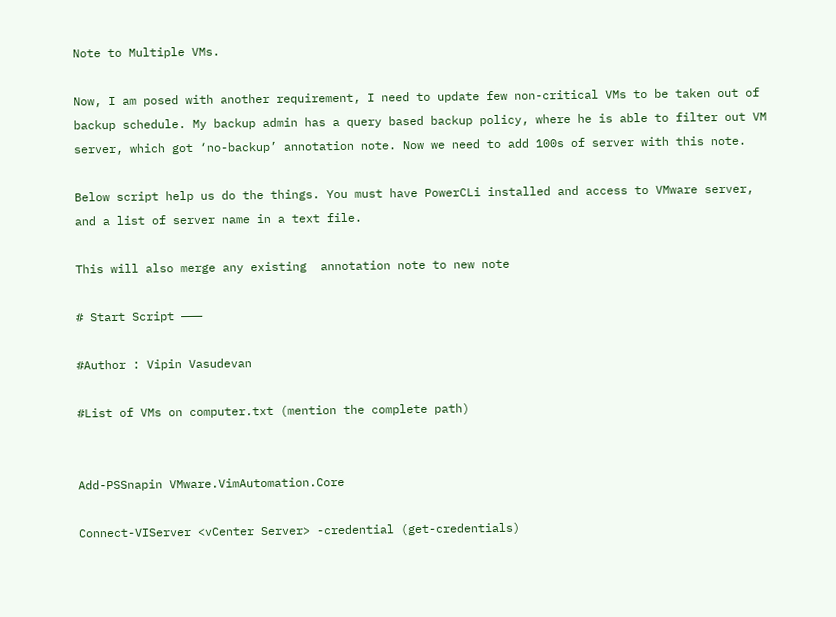Note to Multiple VMs.

Now, I am posed with another requirement, I need to update few non-critical VMs to be taken out of backup schedule. My backup admin has a query based backup policy, where he is able to filter out VM server, which got ‘no-backup’ annotation note. Now we need to add 100s of server with this note.

Below script help us do the things. You must have PowerCLi installed and access to VMware server, and a list of server name in a text file.

This will also merge any existing  annotation note to new note

# Start Script ———

#Author : Vipin Vasudevan

#List of VMs on computer.txt (mention the complete path)


Add-PSSnapin VMware.VimAutomation.Core

Connect-VIServer <vCenter Server> -credential (get-credentials)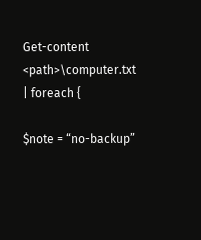Get-content <path>\computer.txt | foreach {

$note = “no-backup”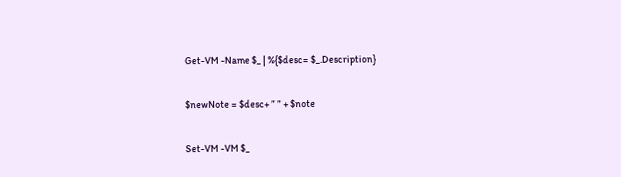Get-VM -Name $_ | %{$desc= $_.Description}

$newNote = $desc+ ” ” + $note

Set-VM -VM $_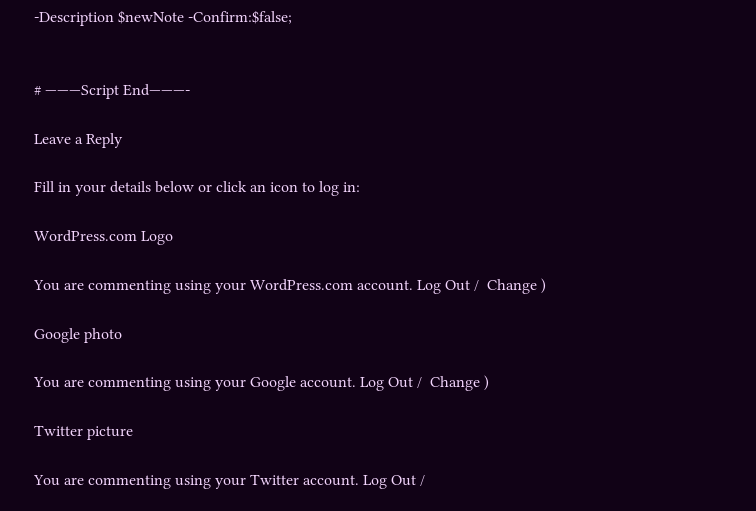-Description $newNote -Confirm:$false;


# ———Script End———-

Leave a Reply

Fill in your details below or click an icon to log in:

WordPress.com Logo

You are commenting using your WordPress.com account. Log Out /  Change )

Google photo

You are commenting using your Google account. Log Out /  Change )

Twitter picture

You are commenting using your Twitter account. Log Out /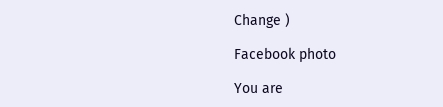Change )

Facebook photo

You are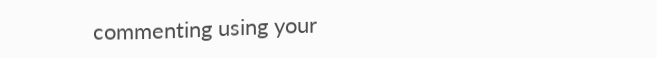commenting using your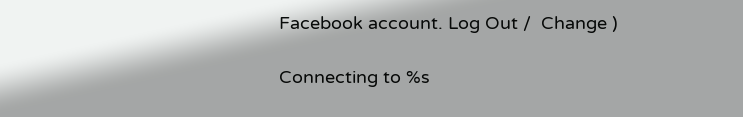Facebook account. Log Out /  Change )

Connecting to %s